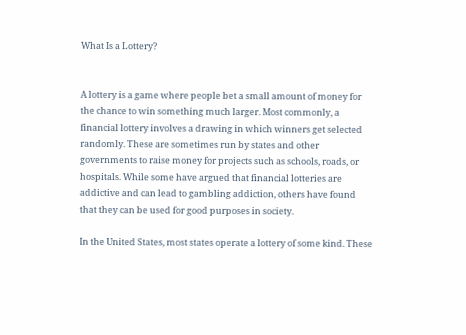What Is a Lottery?


A lottery is a game where people bet a small amount of money for the chance to win something much larger. Most commonly, a financial lottery involves a drawing in which winners get selected randomly. These are sometimes run by states and other governments to raise money for projects such as schools, roads, or hospitals. While some have argued that financial lotteries are addictive and can lead to gambling addiction, others have found that they can be used for good purposes in society.

In the United States, most states operate a lottery of some kind. These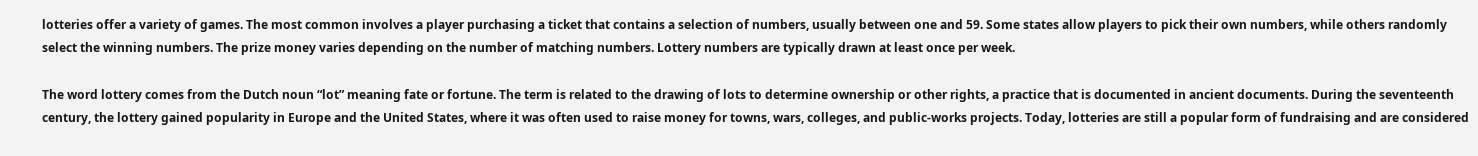lotteries offer a variety of games. The most common involves a player purchasing a ticket that contains a selection of numbers, usually between one and 59. Some states allow players to pick their own numbers, while others randomly select the winning numbers. The prize money varies depending on the number of matching numbers. Lottery numbers are typically drawn at least once per week.

The word lottery comes from the Dutch noun “lot” meaning fate or fortune. The term is related to the drawing of lots to determine ownership or other rights, a practice that is documented in ancient documents. During the seventeenth century, the lottery gained popularity in Europe and the United States, where it was often used to raise money for towns, wars, colleges, and public-works projects. Today, lotteries are still a popular form of fundraising and are considered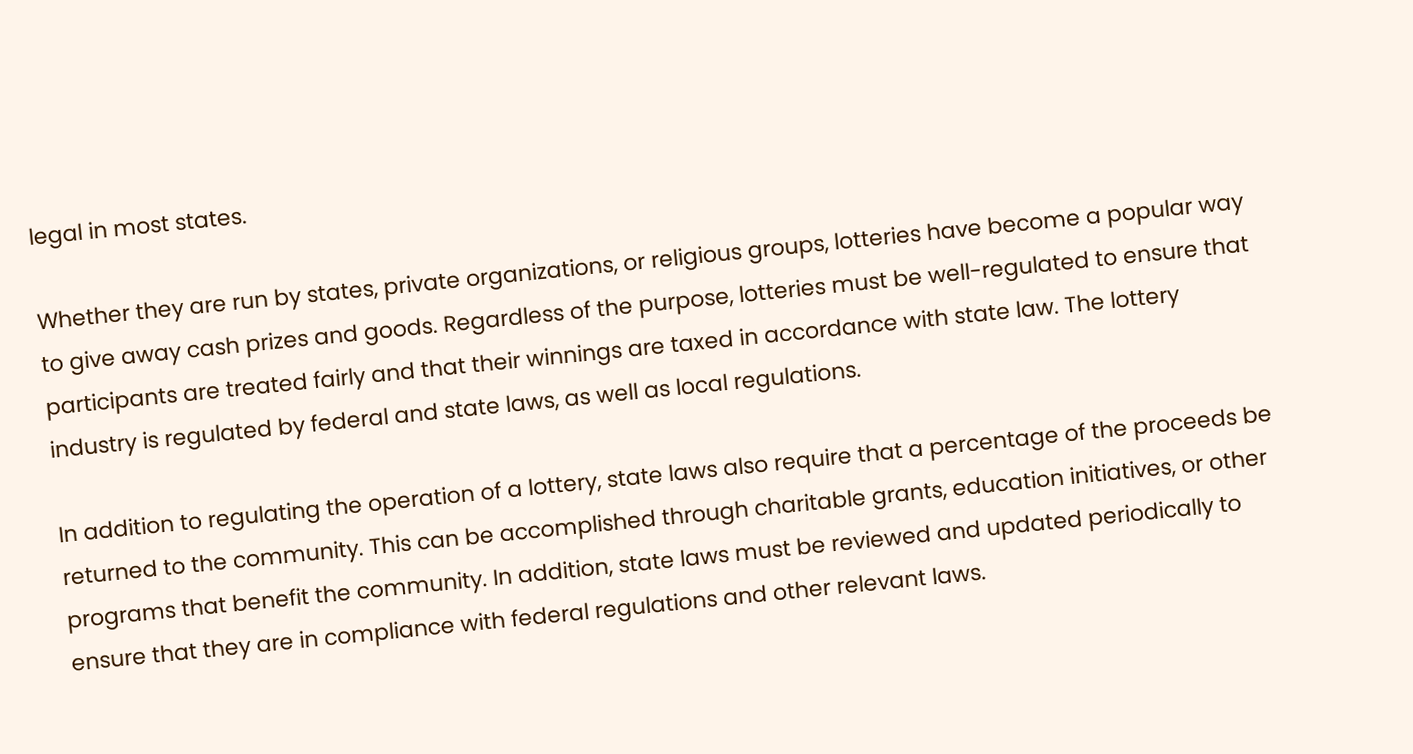legal in most states.

Whether they are run by states, private organizations, or religious groups, lotteries have become a popular way to give away cash prizes and goods. Regardless of the purpose, lotteries must be well-regulated to ensure that participants are treated fairly and that their winnings are taxed in accordance with state law. The lottery industry is regulated by federal and state laws, as well as local regulations.

In addition to regulating the operation of a lottery, state laws also require that a percentage of the proceeds be returned to the community. This can be accomplished through charitable grants, education initiatives, or other programs that benefit the community. In addition, state laws must be reviewed and updated periodically to ensure that they are in compliance with federal regulations and other relevant laws.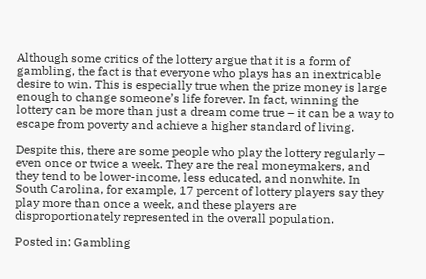Although some critics of the lottery argue that it is a form of gambling, the fact is that everyone who plays has an inextricable desire to win. This is especially true when the prize money is large enough to change someone’s life forever. In fact, winning the lottery can be more than just a dream come true – it can be a way to escape from poverty and achieve a higher standard of living.

Despite this, there are some people who play the lottery regularly – even once or twice a week. They are the real moneymakers, and they tend to be lower-income, less educated, and nonwhite. In South Carolina, for example, 17 percent of lottery players say they play more than once a week, and these players are disproportionately represented in the overall population.

Posted in: Gambling